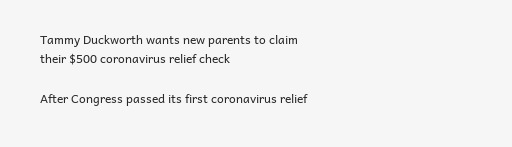Tammy Duckworth wants new parents to claim their $500 coronavirus relief check

After Congress passed its first coronavirus relief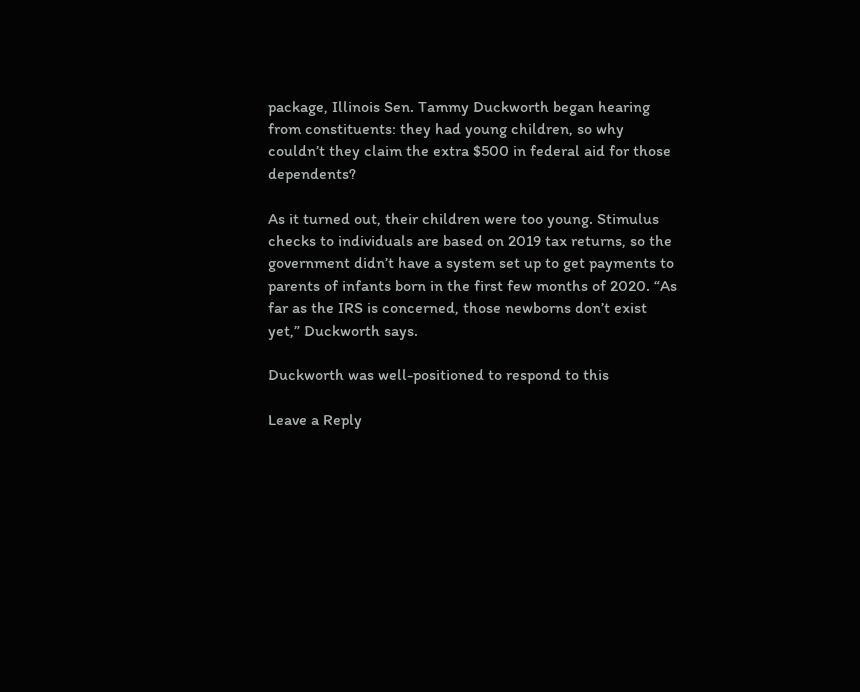package, Illinois Sen. Tammy Duckworth began hearing from constituents: they had young children, so why couldn’t they claim the extra $500 in federal aid for those dependents?

As it turned out, their children were too young. Stimulus checks to individuals are based on 2019 tax returns, so the government didn’t have a system set up to get payments to parents of infants born in the first few months of 2020. “As far as the IRS is concerned, those newborns don’t exist yet,” Duckworth says.

Duckworth was well-positioned to respond to this

Leave a Reply